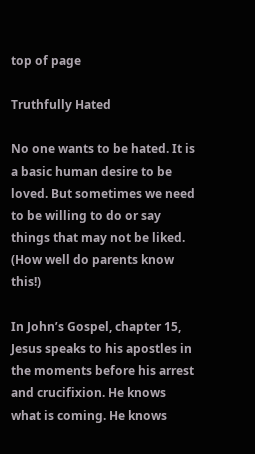top of page

Truthfully Hated

No one wants to be hated. It is a basic human desire to be loved. But sometimes we need to be willing to do or say things that may not be liked. (How well do parents know this!)

In John’s Gospel, chapter 15, Jesus speaks to his apostles in the moments before his arrest and crucifixion. He knows what is coming. He knows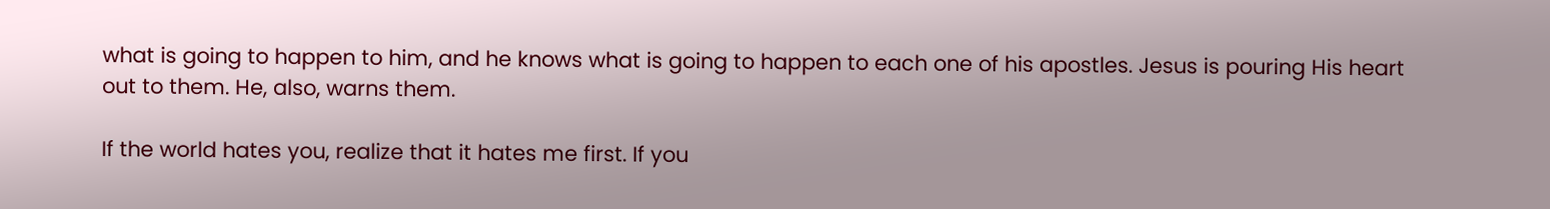what is going to happen to him, and he knows what is going to happen to each one of his apostles. Jesus is pouring His heart out to them. He, also, warns them.

If the world hates you, realize that it hates me first. If you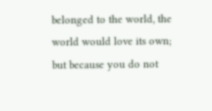belonged to the world, the world would love its own; but because you do not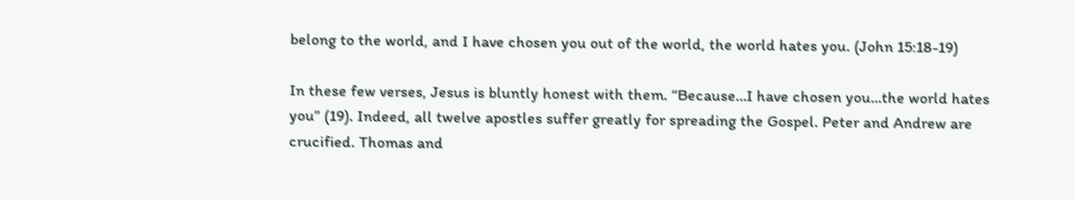belong to the world, and I have chosen you out of the world, the world hates you. (John 15:18-19)

In these few verses, Jesus is bluntly honest with them. “Because…I have chosen you…the world hates you” (19). Indeed, all twelve apostles suffer greatly for spreading the Gospel. Peter and Andrew are crucified. Thomas and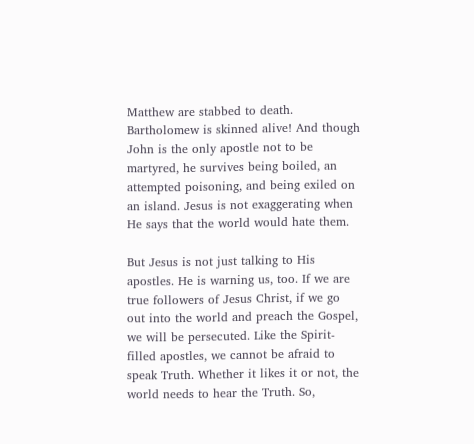Matthew are stabbed to death. Bartholomew is skinned alive! And though John is the only apostle not to be martyred, he survives being boiled, an attempted poisoning, and being exiled on an island. Jesus is not exaggerating when He says that the world would hate them.

But Jesus is not just talking to His apostles. He is warning us, too. If we are true followers of Jesus Christ, if we go out into the world and preach the Gospel, we will be persecuted. Like the Spirit-filled apostles, we cannot be afraid to speak Truth. Whether it likes it or not, the world needs to hear the Truth. So,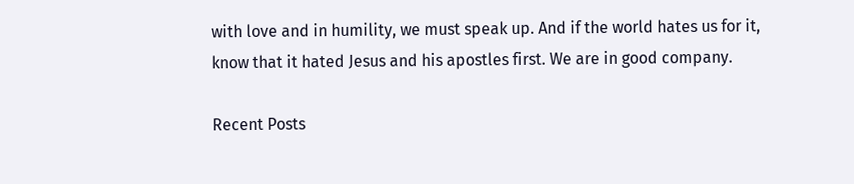with love and in humility, we must speak up. And if the world hates us for it, know that it hated Jesus and his apostles first. We are in good company.

Recent Posts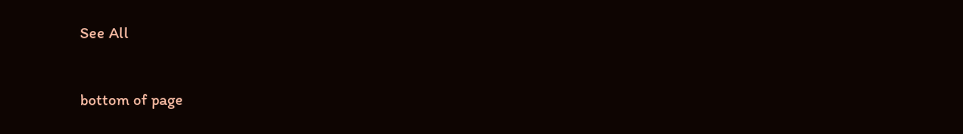See All


bottom of page